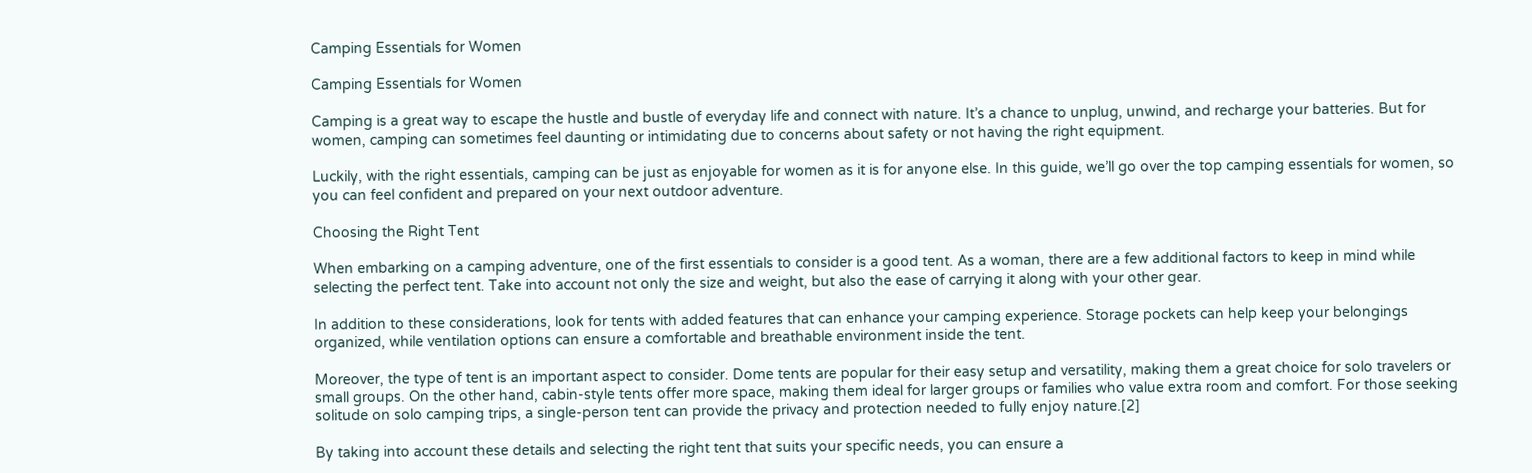Camping Essentials for Women

Camping Essentials for Women

Camping is a great way to escape the hustle and bustle of everyday life and connect with nature. It’s a chance to unplug, unwind, and recharge your batteries. But for women, camping can sometimes feel daunting or intimidating due to concerns about safety or not having the right equipment.

Luckily, with the right essentials, camping can be just as enjoyable for women as it is for anyone else. In this guide, we’ll go over the top camping essentials for women, so you can feel confident and prepared on your next outdoor adventure.

Choosing the Right Tent

When embarking on a camping adventure, one of the first essentials to consider is a good tent. As a woman, there are a few additional factors to keep in mind while selecting the perfect tent. Take into account not only the size and weight, but also the ease of carrying it along with your other gear.

In addition to these considerations, look for tents with added features that can enhance your camping experience. Storage pockets can help keep your belongings organized, while ventilation options can ensure a comfortable and breathable environment inside the tent.

Moreover, the type of tent is an important aspect to consider. Dome tents are popular for their easy setup and versatility, making them a great choice for solo travelers or small groups. On the other hand, cabin-style tents offer more space, making them ideal for larger groups or families who value extra room and comfort. For those seeking solitude on solo camping trips, a single-person tent can provide the privacy and protection needed to fully enjoy nature.[2]

By taking into account these details and selecting the right tent that suits your specific needs, you can ensure a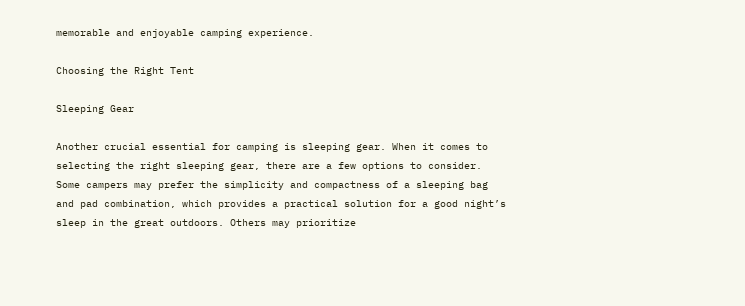memorable and enjoyable camping experience.

Choosing the Right Tent

Sleeping Gear

Another crucial essential for camping is sleeping gear. When it comes to selecting the right sleeping gear, there are a few options to consider. Some campers may prefer the simplicity and compactness of a sleeping bag and pad combination, which provides a practical solution for a good night’s sleep in the great outdoors. Others may prioritize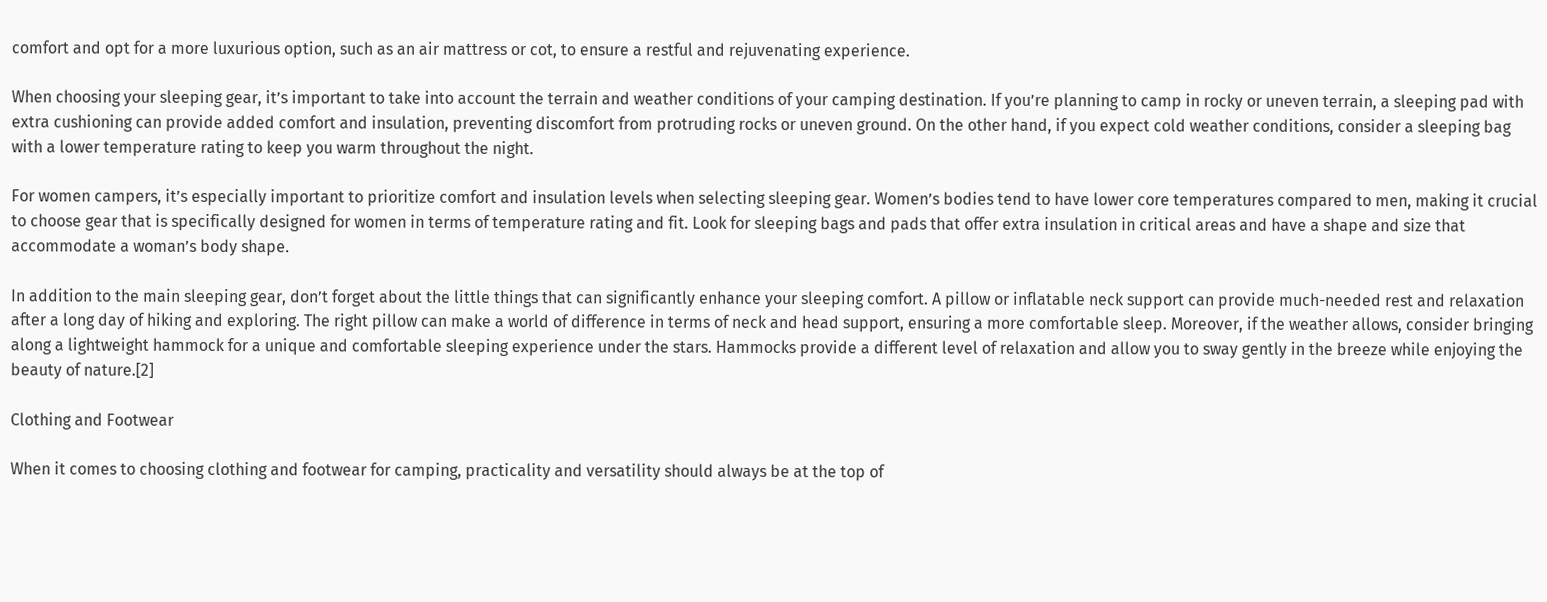comfort and opt for a more luxurious option, such as an air mattress or cot, to ensure a restful and rejuvenating experience.

When choosing your sleeping gear, it’s important to take into account the terrain and weather conditions of your camping destination. If you’re planning to camp in rocky or uneven terrain, a sleeping pad with extra cushioning can provide added comfort and insulation, preventing discomfort from protruding rocks or uneven ground. On the other hand, if you expect cold weather conditions, consider a sleeping bag with a lower temperature rating to keep you warm throughout the night.

For women campers, it’s especially important to prioritize comfort and insulation levels when selecting sleeping gear. Women’s bodies tend to have lower core temperatures compared to men, making it crucial to choose gear that is specifically designed for women in terms of temperature rating and fit. Look for sleeping bags and pads that offer extra insulation in critical areas and have a shape and size that accommodate a woman’s body shape.

In addition to the main sleeping gear, don’t forget about the little things that can significantly enhance your sleeping comfort. A pillow or inflatable neck support can provide much-needed rest and relaxation after a long day of hiking and exploring. The right pillow can make a world of difference in terms of neck and head support, ensuring a more comfortable sleep. Moreover, if the weather allows, consider bringing along a lightweight hammock for a unique and comfortable sleeping experience under the stars. Hammocks provide a different level of relaxation and allow you to sway gently in the breeze while enjoying the beauty of nature.[2]

Clothing and Footwear

When it comes to choosing clothing and footwear for camping, practicality and versatility should always be at the top of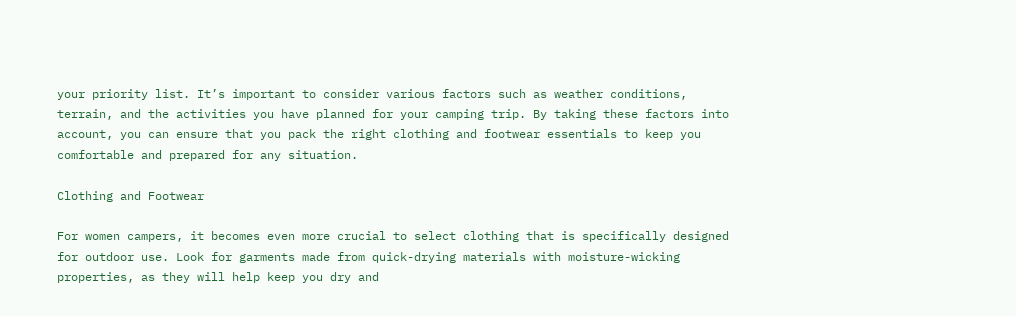your priority list. It’s important to consider various factors such as weather conditions, terrain, and the activities you have planned for your camping trip. By taking these factors into account, you can ensure that you pack the right clothing and footwear essentials to keep you comfortable and prepared for any situation.

Clothing and Footwear

For women campers, it becomes even more crucial to select clothing that is specifically designed for outdoor use. Look for garments made from quick-drying materials with moisture-wicking properties, as they will help keep you dry and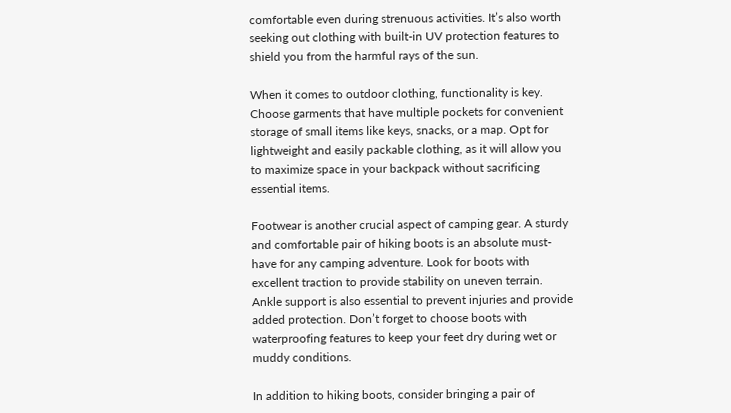comfortable even during strenuous activities. It’s also worth seeking out clothing with built-in UV protection features to shield you from the harmful rays of the sun.

When it comes to outdoor clothing, functionality is key. Choose garments that have multiple pockets for convenient storage of small items like keys, snacks, or a map. Opt for lightweight and easily packable clothing, as it will allow you to maximize space in your backpack without sacrificing essential items.

Footwear is another crucial aspect of camping gear. A sturdy and comfortable pair of hiking boots is an absolute must-have for any camping adventure. Look for boots with excellent traction to provide stability on uneven terrain. Ankle support is also essential to prevent injuries and provide added protection. Don’t forget to choose boots with waterproofing features to keep your feet dry during wet or muddy conditions.

In addition to hiking boots, consider bringing a pair of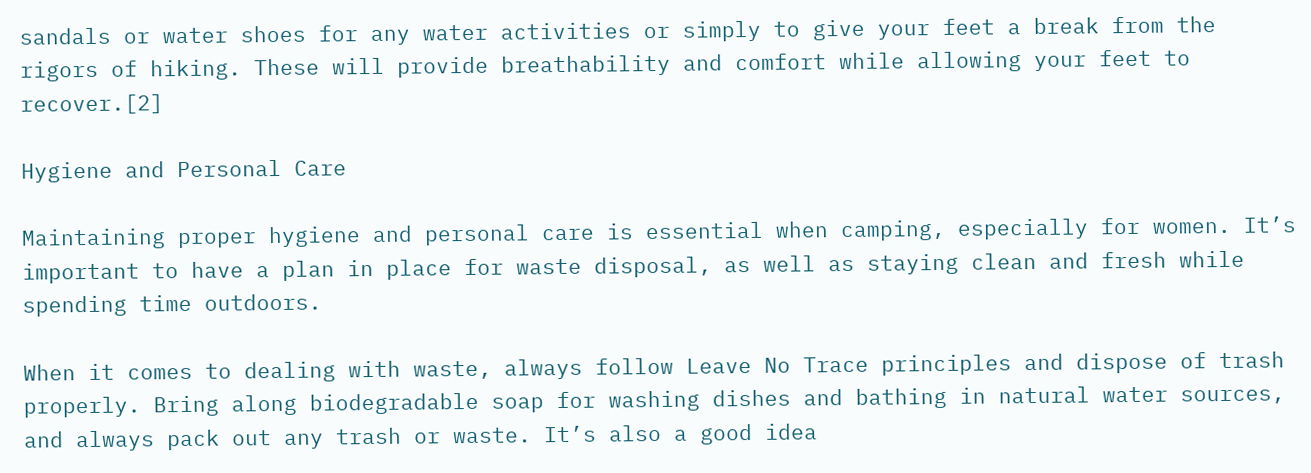sandals or water shoes for any water activities or simply to give your feet a break from the rigors of hiking. These will provide breathability and comfort while allowing your feet to recover.[2]

Hygiene and Personal Care

Maintaining proper hygiene and personal care is essential when camping, especially for women. It’s important to have a plan in place for waste disposal, as well as staying clean and fresh while spending time outdoors.

When it comes to dealing with waste, always follow Leave No Trace principles and dispose of trash properly. Bring along biodegradable soap for washing dishes and bathing in natural water sources, and always pack out any trash or waste. It’s also a good idea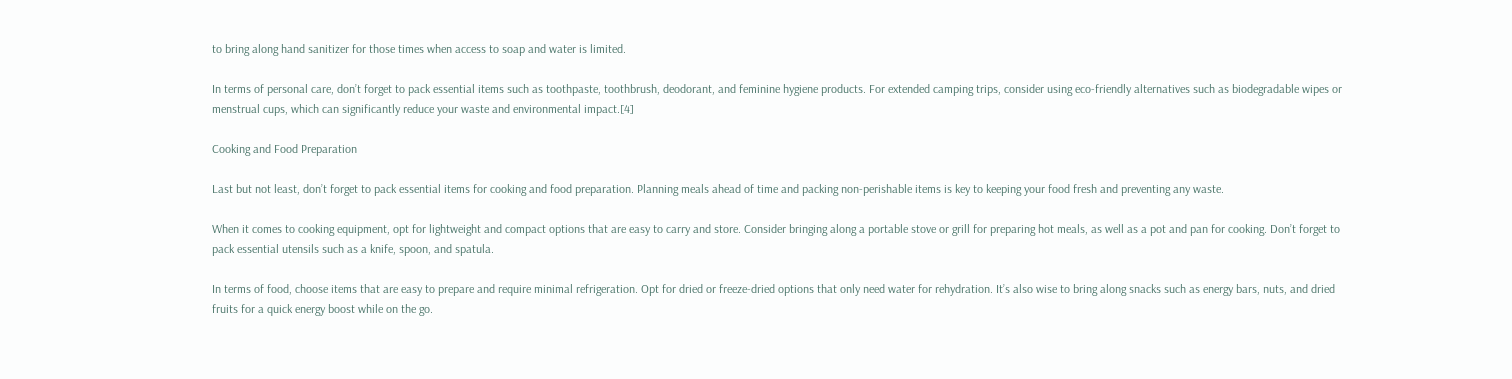to bring along hand sanitizer for those times when access to soap and water is limited.

In terms of personal care, don’t forget to pack essential items such as toothpaste, toothbrush, deodorant, and feminine hygiene products. For extended camping trips, consider using eco-friendly alternatives such as biodegradable wipes or menstrual cups, which can significantly reduce your waste and environmental impact.[4]

Cooking and Food Preparation

Last but not least, don’t forget to pack essential items for cooking and food preparation. Planning meals ahead of time and packing non-perishable items is key to keeping your food fresh and preventing any waste.

When it comes to cooking equipment, opt for lightweight and compact options that are easy to carry and store. Consider bringing along a portable stove or grill for preparing hot meals, as well as a pot and pan for cooking. Don’t forget to pack essential utensils such as a knife, spoon, and spatula.

In terms of food, choose items that are easy to prepare and require minimal refrigeration. Opt for dried or freeze-dried options that only need water for rehydration. It’s also wise to bring along snacks such as energy bars, nuts, and dried fruits for a quick energy boost while on the go.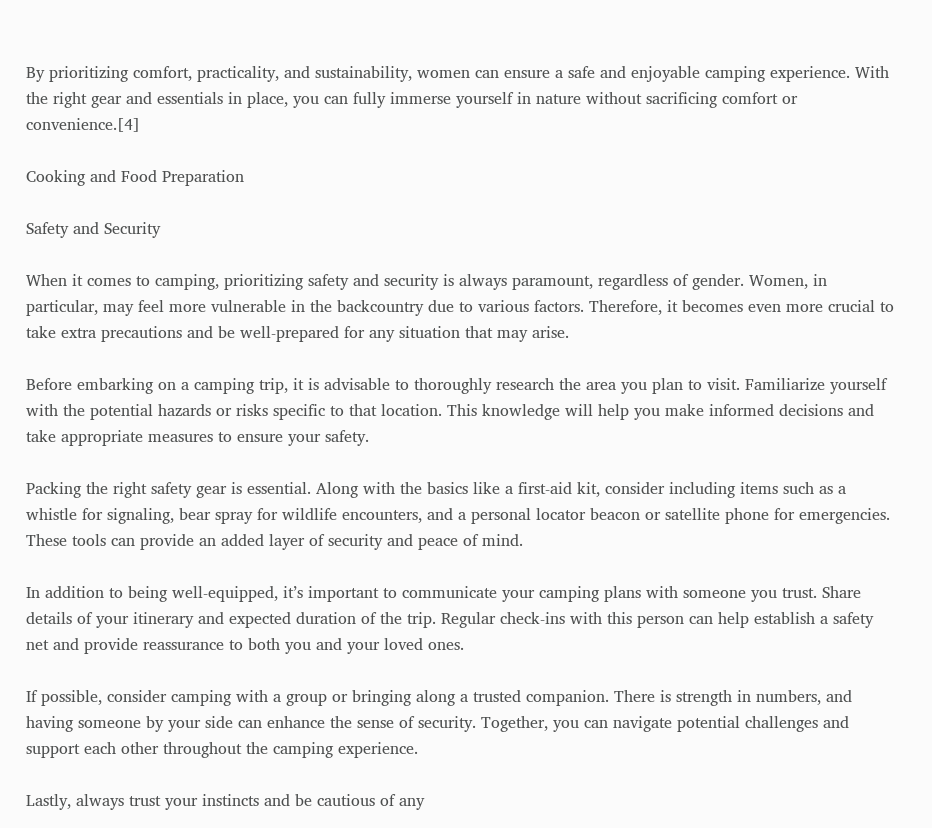By prioritizing comfort, practicality, and sustainability, women can ensure a safe and enjoyable camping experience. With the right gear and essentials in place, you can fully immerse yourself in nature without sacrificing comfort or convenience.[4]

Cooking and Food Preparation

Safety and Security

When it comes to camping, prioritizing safety and security is always paramount, regardless of gender. Women, in particular, may feel more vulnerable in the backcountry due to various factors. Therefore, it becomes even more crucial to take extra precautions and be well-prepared for any situation that may arise.

Before embarking on a camping trip, it is advisable to thoroughly research the area you plan to visit. Familiarize yourself with the potential hazards or risks specific to that location. This knowledge will help you make informed decisions and take appropriate measures to ensure your safety.

Packing the right safety gear is essential. Along with the basics like a first-aid kit, consider including items such as a whistle for signaling, bear spray for wildlife encounters, and a personal locator beacon or satellite phone for emergencies. These tools can provide an added layer of security and peace of mind.

In addition to being well-equipped, it’s important to communicate your camping plans with someone you trust. Share details of your itinerary and expected duration of the trip. Regular check-ins with this person can help establish a safety net and provide reassurance to both you and your loved ones.

If possible, consider camping with a group or bringing along a trusted companion. There is strength in numbers, and having someone by your side can enhance the sense of security. Together, you can navigate potential challenges and support each other throughout the camping experience.

Lastly, always trust your instincts and be cautious of any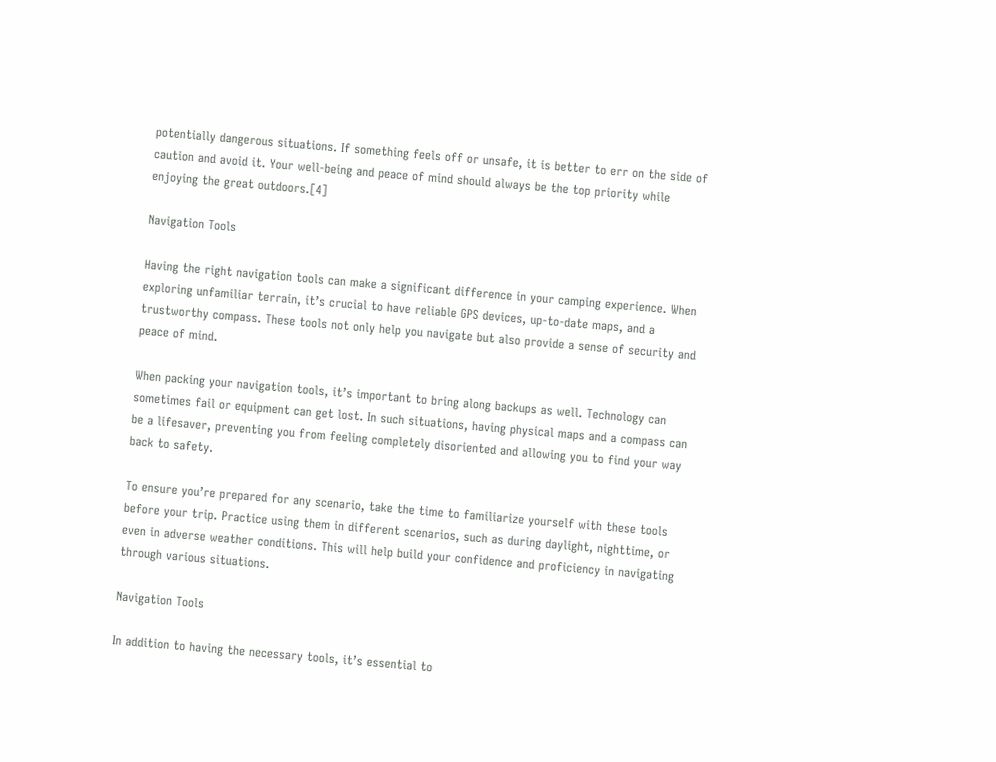potentially dangerous situations. If something feels off or unsafe, it is better to err on the side of caution and avoid it. Your well-being and peace of mind should always be the top priority while enjoying the great outdoors.[4]

Navigation Tools

Having the right navigation tools can make a significant difference in your camping experience. When exploring unfamiliar terrain, it’s crucial to have reliable GPS devices, up-to-date maps, and a trustworthy compass. These tools not only help you navigate but also provide a sense of security and peace of mind.

When packing your navigation tools, it’s important to bring along backups as well. Technology can sometimes fail or equipment can get lost. In such situations, having physical maps and a compass can be a lifesaver, preventing you from feeling completely disoriented and allowing you to find your way back to safety.

To ensure you’re prepared for any scenario, take the time to familiarize yourself with these tools before your trip. Practice using them in different scenarios, such as during daylight, nighttime, or even in adverse weather conditions. This will help build your confidence and proficiency in navigating through various situations.

Navigation Tools

In addition to having the necessary tools, it’s essential to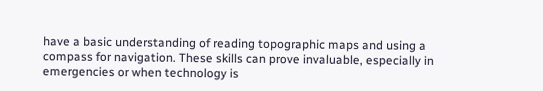have a basic understanding of reading topographic maps and using a compass for navigation. These skills can prove invaluable, especially in emergencies or when technology is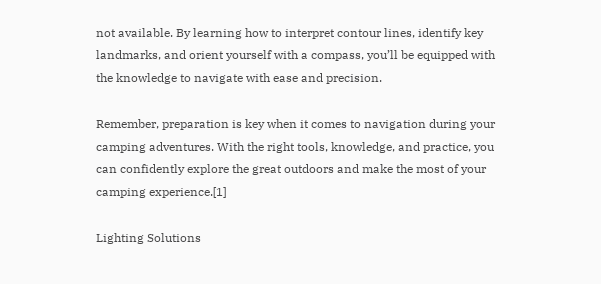not available. By learning how to interpret contour lines, identify key landmarks, and orient yourself with a compass, you’ll be equipped with the knowledge to navigate with ease and precision.

Remember, preparation is key when it comes to navigation during your camping adventures. With the right tools, knowledge, and practice, you can confidently explore the great outdoors and make the most of your camping experience.[1]

Lighting Solutions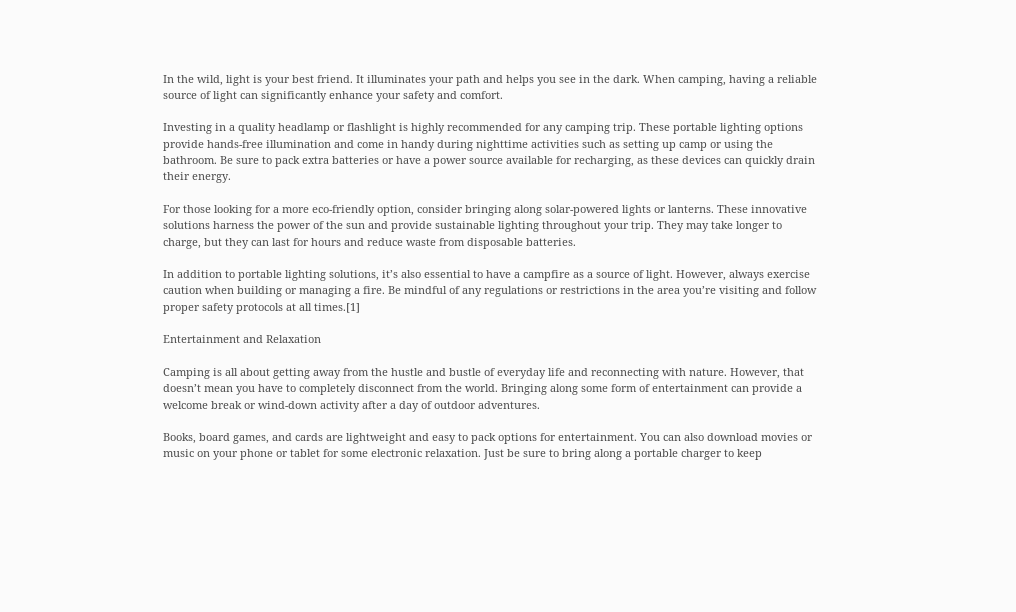In the wild, light is your best friend. It illuminates your path and helps you see in the dark. When camping, having a reliable source of light can significantly enhance your safety and comfort.

Investing in a quality headlamp or flashlight is highly recommended for any camping trip. These portable lighting options provide hands-free illumination and come in handy during nighttime activities such as setting up camp or using the bathroom. Be sure to pack extra batteries or have a power source available for recharging, as these devices can quickly drain their energy.

For those looking for a more eco-friendly option, consider bringing along solar-powered lights or lanterns. These innovative solutions harness the power of the sun and provide sustainable lighting throughout your trip. They may take longer to charge, but they can last for hours and reduce waste from disposable batteries.

In addition to portable lighting solutions, it’s also essential to have a campfire as a source of light. However, always exercise caution when building or managing a fire. Be mindful of any regulations or restrictions in the area you’re visiting and follow proper safety protocols at all times.[1]

Entertainment and Relaxation

Camping is all about getting away from the hustle and bustle of everyday life and reconnecting with nature. However, that doesn’t mean you have to completely disconnect from the world. Bringing along some form of entertainment can provide a welcome break or wind-down activity after a day of outdoor adventures.

Books, board games, and cards are lightweight and easy to pack options for entertainment. You can also download movies or music on your phone or tablet for some electronic relaxation. Just be sure to bring along a portable charger to keep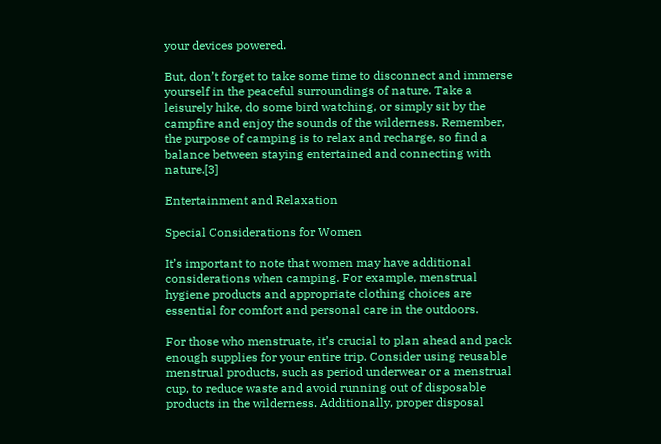your devices powered.

But, don’t forget to take some time to disconnect and immerse yourself in the peaceful surroundings of nature. Take a leisurely hike, do some bird watching, or simply sit by the campfire and enjoy the sounds of the wilderness. Remember, the purpose of camping is to relax and recharge, so find a balance between staying entertained and connecting with nature.[3]

Entertainment and Relaxation

Special Considerations for Women

It’s important to note that women may have additional considerations when camping. For example, menstrual hygiene products and appropriate clothing choices are essential for comfort and personal care in the outdoors.

For those who menstruate, it’s crucial to plan ahead and pack enough supplies for your entire trip. Consider using reusable menstrual products, such as period underwear or a menstrual cup, to reduce waste and avoid running out of disposable products in the wilderness. Additionally, proper disposal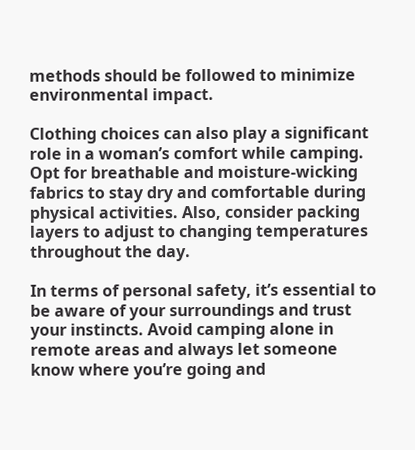methods should be followed to minimize environmental impact.

Clothing choices can also play a significant role in a woman’s comfort while camping. Opt for breathable and moisture-wicking fabrics to stay dry and comfortable during physical activities. Also, consider packing layers to adjust to changing temperatures throughout the day.

In terms of personal safety, it’s essential to be aware of your surroundings and trust your instincts. Avoid camping alone in remote areas and always let someone know where you’re going and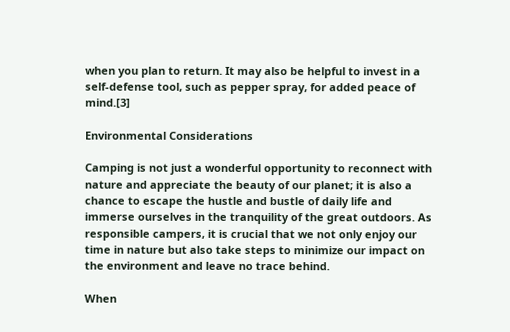when you plan to return. It may also be helpful to invest in a self-defense tool, such as pepper spray, for added peace of mind.[3]

Environmental Considerations

Camping is not just a wonderful opportunity to reconnect with nature and appreciate the beauty of our planet; it is also a chance to escape the hustle and bustle of daily life and immerse ourselves in the tranquility of the great outdoors. As responsible campers, it is crucial that we not only enjoy our time in nature but also take steps to minimize our impact on the environment and leave no trace behind.

When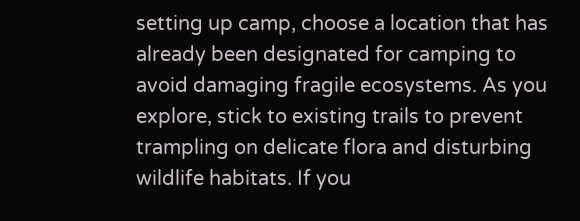setting up camp, choose a location that has already been designated for camping to avoid damaging fragile ecosystems. As you explore, stick to existing trails to prevent trampling on delicate flora and disturbing wildlife habitats. If you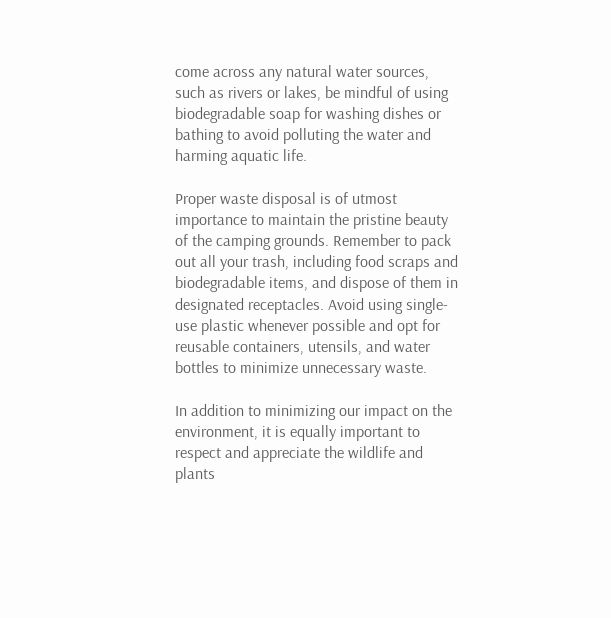come across any natural water sources, such as rivers or lakes, be mindful of using biodegradable soap for washing dishes or bathing to avoid polluting the water and harming aquatic life.

Proper waste disposal is of utmost importance to maintain the pristine beauty of the camping grounds. Remember to pack out all your trash, including food scraps and biodegradable items, and dispose of them in designated receptacles. Avoid using single-use plastic whenever possible and opt for reusable containers, utensils, and water bottles to minimize unnecessary waste.

In addition to minimizing our impact on the environment, it is equally important to respect and appreciate the wildlife and plants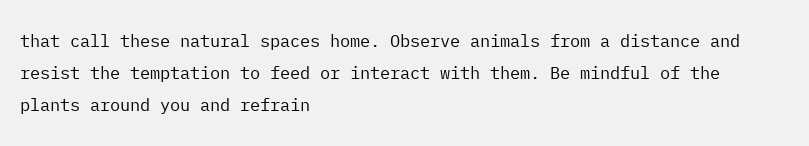that call these natural spaces home. Observe animals from a distance and resist the temptation to feed or interact with them. Be mindful of the plants around you and refrain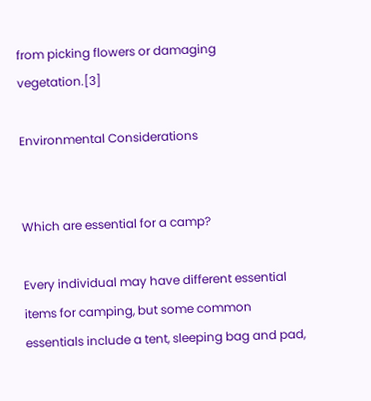from picking flowers or damaging vegetation.[3]

Environmental Considerations


Which are essential for a camp?

Every individual may have different essential items for camping, but some common essentials include a tent, sleeping bag and pad,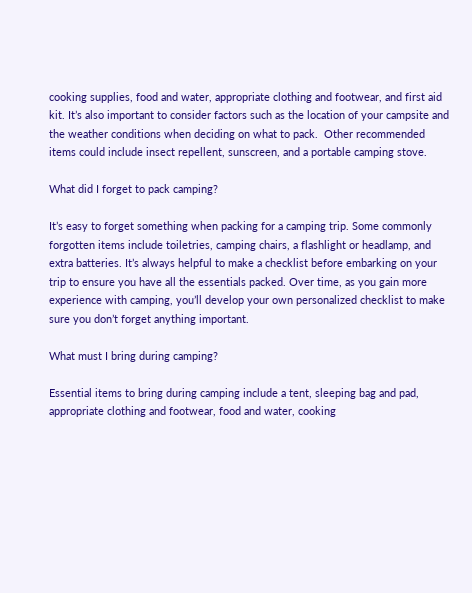cooking supplies, food and water, appropriate clothing and footwear, and first aid kit. It’s also important to consider factors such as the location of your campsite and the weather conditions when deciding on what to pack.  Other recommended items could include insect repellent, sunscreen, and a portable camping stove.

What did I forget to pack camping?

It’s easy to forget something when packing for a camping trip. Some commonly forgotten items include toiletries, camping chairs, a flashlight or headlamp, and extra batteries. It’s always helpful to make a checklist before embarking on your trip to ensure you have all the essentials packed. Over time, as you gain more experience with camping, you’ll develop your own personalized checklist to make sure you don’t forget anything important.

What must I bring during camping?

Essential items to bring during camping include a tent, sleeping bag and pad, appropriate clothing and footwear, food and water, cooking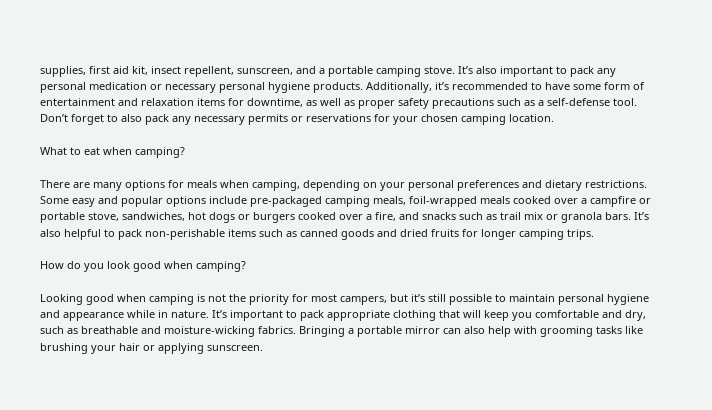supplies, first aid kit, insect repellent, sunscreen, and a portable camping stove. It’s also important to pack any personal medication or necessary personal hygiene products. Additionally, it’s recommended to have some form of entertainment and relaxation items for downtime, as well as proper safety precautions such as a self-defense tool.  Don’t forget to also pack any necessary permits or reservations for your chosen camping location.

What to eat when camping?

There are many options for meals when camping, depending on your personal preferences and dietary restrictions. Some easy and popular options include pre-packaged camping meals, foil-wrapped meals cooked over a campfire or portable stove, sandwiches, hot dogs or burgers cooked over a fire, and snacks such as trail mix or granola bars. It’s also helpful to pack non-perishable items such as canned goods and dried fruits for longer camping trips.

How do you look good when camping?

Looking good when camping is not the priority for most campers, but it’s still possible to maintain personal hygiene and appearance while in nature. It’s important to pack appropriate clothing that will keep you comfortable and dry, such as breathable and moisture-wicking fabrics. Bringing a portable mirror can also help with grooming tasks like brushing your hair or applying sunscreen.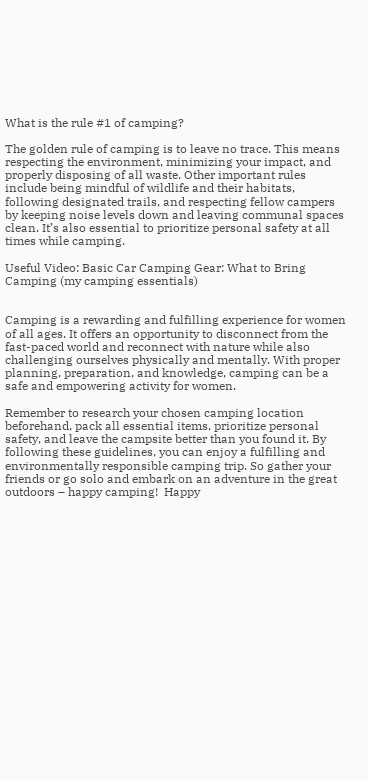What is the rule #1 of camping?

The golden rule of camping is to leave no trace. This means respecting the environment, minimizing your impact, and properly disposing of all waste. Other important rules include being mindful of wildlife and their habitats, following designated trails, and respecting fellow campers by keeping noise levels down and leaving communal spaces clean. It’s also essential to prioritize personal safety at all times while camping.

Useful Video: Basic Car Camping Gear: What to Bring Camping (my camping essentials)


Camping is a rewarding and fulfilling experience for women of all ages. It offers an opportunity to disconnect from the fast-paced world and reconnect with nature while also challenging ourselves physically and mentally. With proper planning, preparation, and knowledge, camping can be a safe and empowering activity for women.

Remember to research your chosen camping location beforehand, pack all essential items, prioritize personal safety, and leave the campsite better than you found it. By following these guidelines, you can enjoy a fulfilling and environmentally responsible camping trip. So gather your friends or go solo and embark on an adventure in the great outdoors – happy camping!  Happy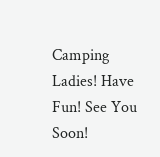Camping Ladies! Have Fun! See You Soon!